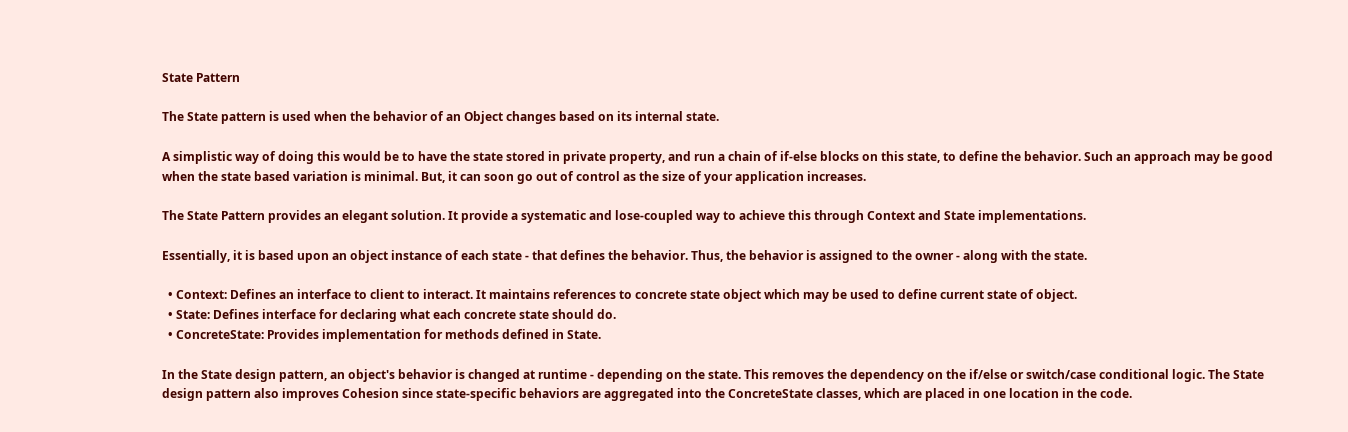State Pattern

The State pattern is used when the behavior of an Object changes based on its internal state.

A simplistic way of doing this would be to have the state stored in private property, and run a chain of if-else blocks on this state, to define the behavior. Such an approach may be good when the state based variation is minimal. But, it can soon go out of control as the size of your application increases.

The State Pattern provides an elegant solution. It provide a systematic and lose-coupled way to achieve this through Context and State implementations.

Essentially, it is based upon an object instance of each state - that defines the behavior. Thus, the behavior is assigned to the owner - along with the state.

  • Context: Defines an interface to client to interact. It maintains references to concrete state object which may be used to define current state of object.
  • State: Defines interface for declaring what each concrete state should do.
  • ConcreteState: Provides implementation for methods defined in State.

In the State design pattern, an object's behavior is changed at runtime - depending on the state. This removes the dependency on the if/else or switch/case conditional logic. The State design pattern also improves Cohesion since state-specific behaviors are aggregated into the ConcreteState classes, which are placed in one location in the code.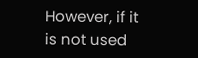However, if it is not used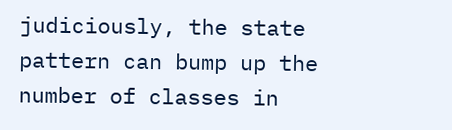judiciously, the state pattern can bump up the number of classes in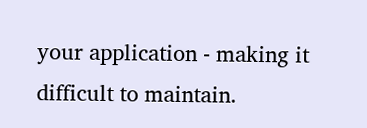your application - making it difficult to maintain.